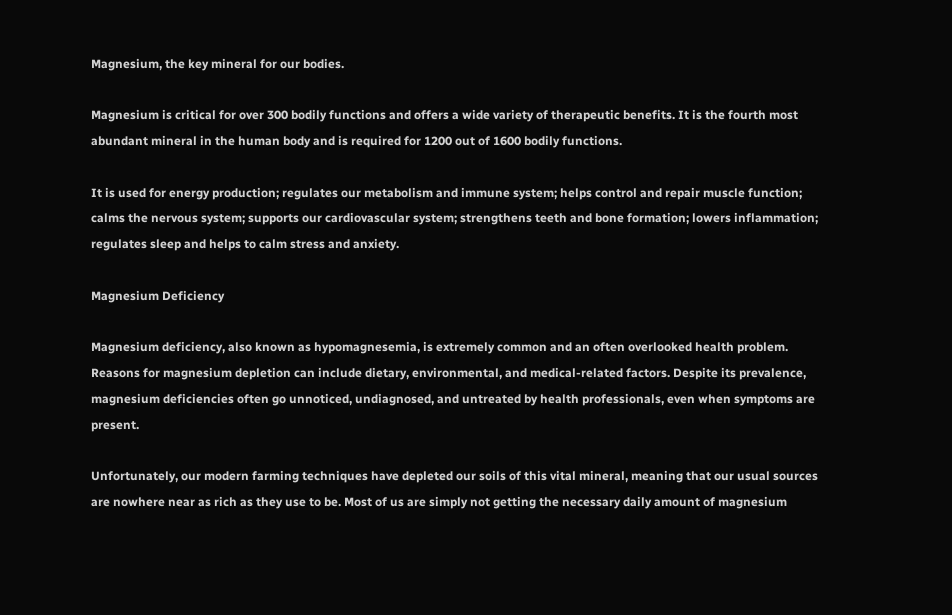Magnesium, the key mineral for our bodies.

Magnesium is critical for over 300 bodily functions and offers a wide variety of therapeutic benefits. It is the fourth most abundant mineral in the human body and is required for 1200 out of 1600 bodily functions.

It is used for energy production; regulates our metabolism and immune system; helps control and repair muscle function; calms the nervous system; supports our cardiovascular system; strengthens teeth and bone formation; lowers inflammation; regulates sleep and helps to calm stress and anxiety.

Magnesium Deficiency

Magnesium deficiency, also known as hypomagnesemia, is extremely common and an often overlooked health problem. Reasons for magnesium depletion can include dietary, environmental, and medical-related factors. Despite its prevalence, magnesium deficiencies often go unnoticed, undiagnosed, and untreated by health professionals, even when symptoms are present.

Unfortunately, our modern farming techniques have depleted our soils of this vital mineral, meaning that our usual sources are nowhere near as rich as they use to be. Most of us are simply not getting the necessary daily amount of magnesium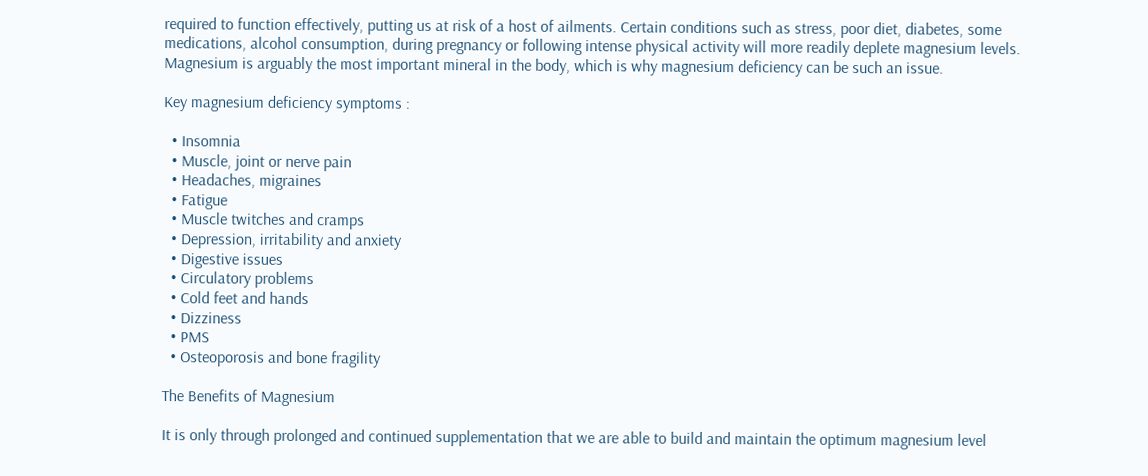required to function effectively, putting us at risk of a host of ailments. Certain conditions such as stress, poor diet, diabetes, some medications, alcohol consumption, during pregnancy or following intense physical activity will more readily deplete magnesium levels. Magnesium is arguably the most important mineral in the body, which is why magnesium deficiency can be such an issue.

Key magnesium deficiency symptoms :

  • Insomnia
  • Muscle, joint or nerve pain
  • Headaches, migraines
  • Fatigue
  • Muscle twitches and cramps
  • Depression, irritability and anxiety
  • Digestive issues
  • Circulatory problems
  • Cold feet and hands
  • Dizziness
  • PMS
  • Osteoporosis and bone fragility

The Benefits of Magnesium

It is only through prolonged and continued supplementation that we are able to build and maintain the optimum magnesium level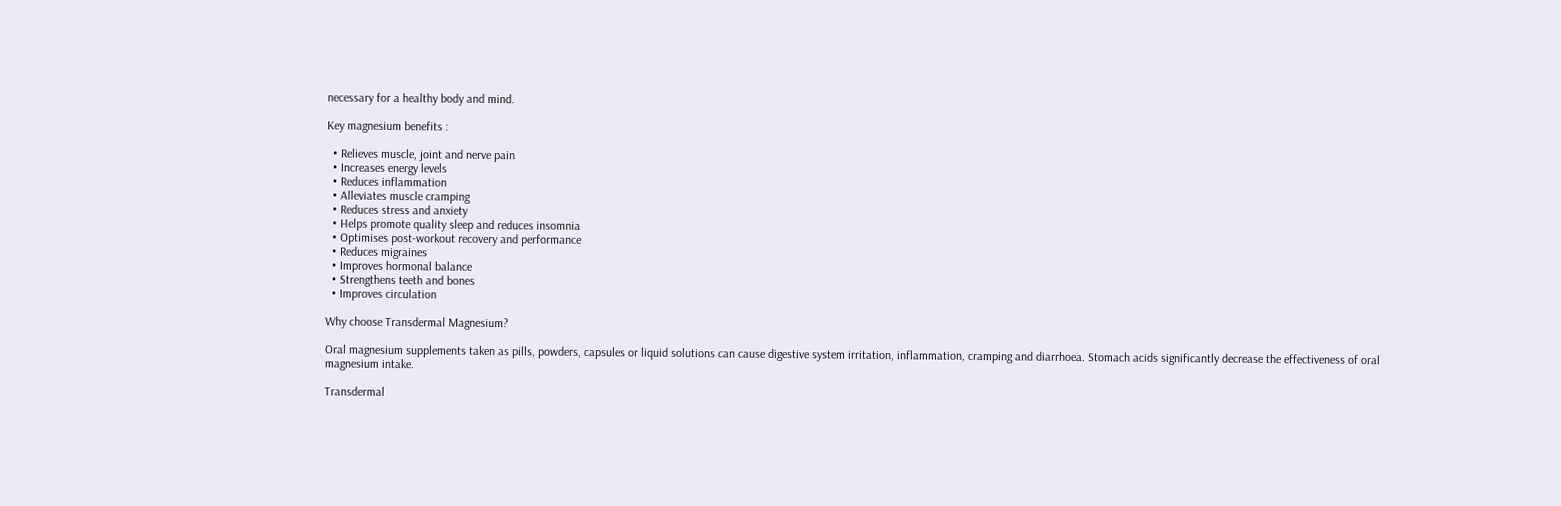necessary for a healthy body and mind.

Key magnesium benefits :

  • Relieves muscle, joint and nerve pain
  • Increases energy levels
  • Reduces inflammation
  • Alleviates muscle cramping
  • Reduces stress and anxiety
  • Helps promote quality sleep and reduces insomnia
  • Optimises post-workout recovery and performance
  • Reduces migraines
  • Improves hormonal balance
  • Strengthens teeth and bones
  • Improves circulation

Why choose Transdermal Magnesium?

Oral magnesium supplements taken as pills, powders, capsules or liquid solutions can cause digestive system irritation, inflammation, cramping and diarrhoea. Stomach acids significantly decrease the effectiveness of oral magnesium intake.

Transdermal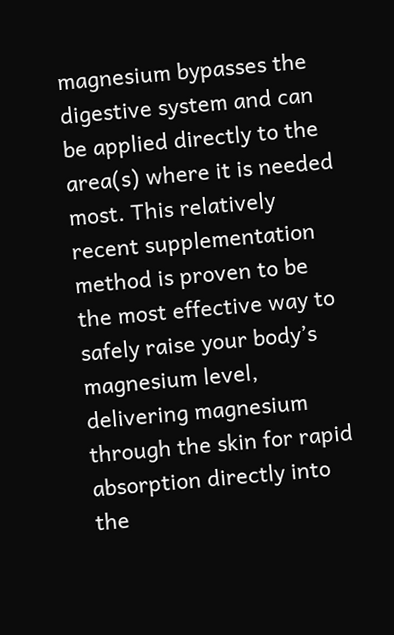magnesium bypasses the digestive system and can be applied directly to the area(s) where it is needed most. This relatively recent supplementation method is proven to be the most effective way to safely raise your body’s magnesium level, delivering magnesium through the skin for rapid absorption directly into the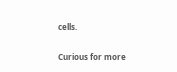cells.

Curious for more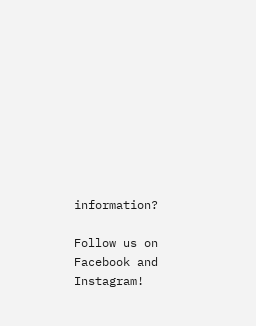information?

Follow us on Facebook and Instagram!